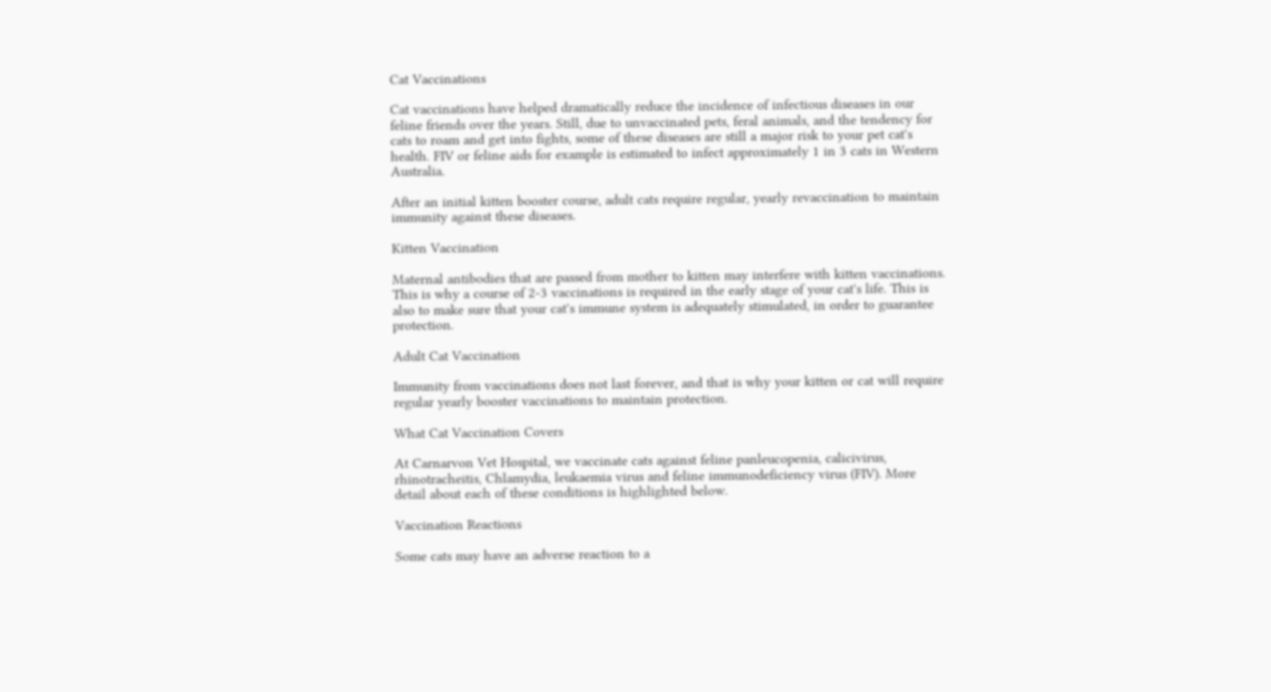Cat Vaccinations

Cat vaccinations have helped dramatically reduce the incidence of infectious diseases in our feline friends over the years. Still, due to unvaccinated pets, feral animals, and the tendency for cats to roam and get into fights, some of these diseases are still a major risk to your pet cat's health. FIV or feline aids for example is estimated to infect approximately 1 in 3 cats in Western Australia.

After an initial kitten booster course, adult cats require regular, yearly revaccination to maintain immunity against these diseases.

Kitten Vaccination

Maternal antibodies that are passed from mother to kitten may interfere with kitten vaccinations. This is why a course of 2-3 vaccinations is required in the early stage of your cat's life. This is also to make sure that your cat's immune system is adequately stimulated, in order to guarantee protection.

Adult Cat Vaccination

Immunity from vaccinations does not last forever, and that is why your kitten or cat will require regular yearly booster vaccinations to maintain protection.

What Cat Vaccination Covers

At Carnarvon Vet Hospital, we vaccinate cats against feline panleucopenia, calicivirus, rhinotracheitis, Chlamydia, leukaemia virus and feline immunodeficiency virus (FIV). More detail about each of these conditions is highlighted below.

Vaccination Reactions

Some cats may have an adverse reaction to a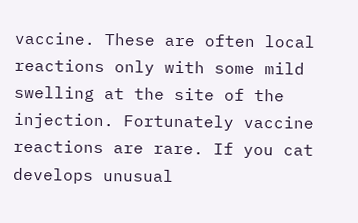vaccine. These are often local reactions only with some mild swelling at the site of the injection. Fortunately vaccine reactions are rare. If you cat develops unusual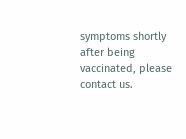symptoms shortly after being vaccinated, please contact us.